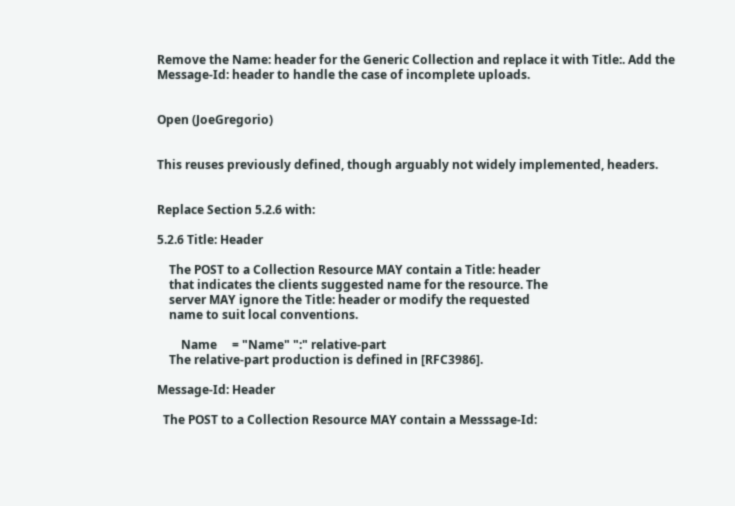Remove the Name: header for the Generic Collection and replace it with Title:. Add the Message-Id: header to handle the case of incomplete uploads.


Open (JoeGregorio)


This reuses previously defined, though arguably not widely implemented, headers.


Replace Section 5.2.6 with:

5.2.6 Title: Header

    The POST to a Collection Resource MAY contain a Title: header
    that indicates the clients suggested name for the resource. The
    server MAY ignore the Title: header or modify the requested
    name to suit local conventions.

        Name     = "Name" ":" relative-part
    The relative-part production is defined in [RFC3986].

Message-Id: Header

  The POST to a Collection Resource MAY contain a Messsage-Id: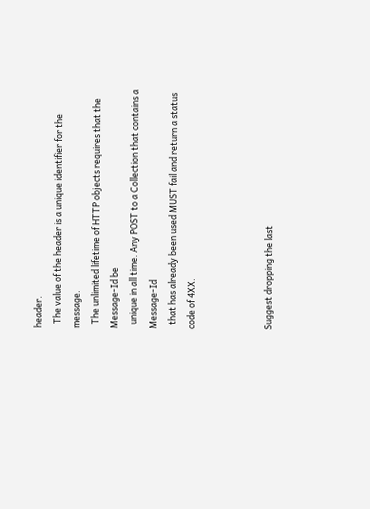header.
  The value of the header is a unique identifier for the message.
  The unlimited lifetime of HTTP objects requires that the Message-Id be
  unique in all time. Any POST to a Collection that contains a Message-Id
  that has already been used MUST fail and return a status code of 4XX.



Suggest dropping the last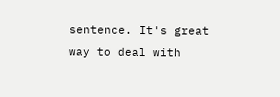sentence. It's great way to deal with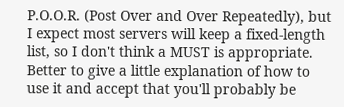P.O.O.R. (Post Over and Over Repeatedly), but I expect most servers will keep a fixed-length list, so I don't think a MUST is appropriate. Better to give a little explanation of how to use it and accept that you'll probably be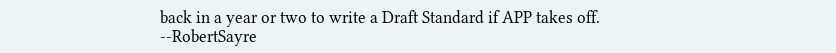back in a year or two to write a Draft Standard if APP takes off. --RobertSayre